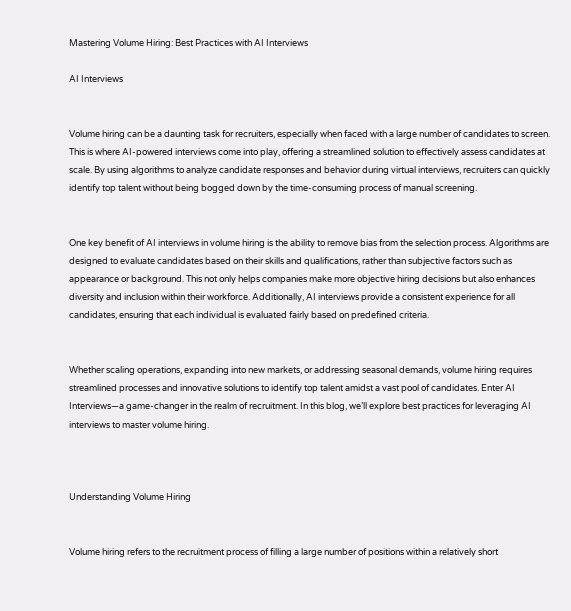Mastering Volume Hiring: Best Practices with AI Interviews

AI Interviews


Volume hiring can be a daunting task for recruiters, especially when faced with a large number of candidates to screen. This is where AI-powered interviews come into play, offering a streamlined solution to effectively assess candidates at scale. By using algorithms to analyze candidate responses and behavior during virtual interviews, recruiters can quickly identify top talent without being bogged down by the time-consuming process of manual screening.


One key benefit of AI interviews in volume hiring is the ability to remove bias from the selection process. Algorithms are designed to evaluate candidates based on their skills and qualifications, rather than subjective factors such as appearance or background. This not only helps companies make more objective hiring decisions but also enhances diversity and inclusion within their workforce. Additionally, AI interviews provide a consistent experience for all candidates, ensuring that each individual is evaluated fairly based on predefined criteria.


Whether scaling operations, expanding into new markets, or addressing seasonal demands, volume hiring requires streamlined processes and innovative solutions to identify top talent amidst a vast pool of candidates. Enter AI Interviews—a game-changer in the realm of recruitment. In this blog, we’ll explore best practices for leveraging AI interviews to master volume hiring.



Understanding Volume Hiring


Volume hiring refers to the recruitment process of filling a large number of positions within a relatively short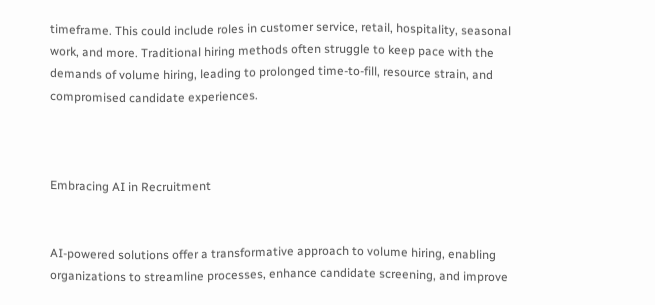timeframe. This could include roles in customer service, retail, hospitality, seasonal work, and more. Traditional hiring methods often struggle to keep pace with the demands of volume hiring, leading to prolonged time-to-fill, resource strain, and compromised candidate experiences.



Embracing AI in Recruitment


AI-powered solutions offer a transformative approach to volume hiring, enabling organizations to streamline processes, enhance candidate screening, and improve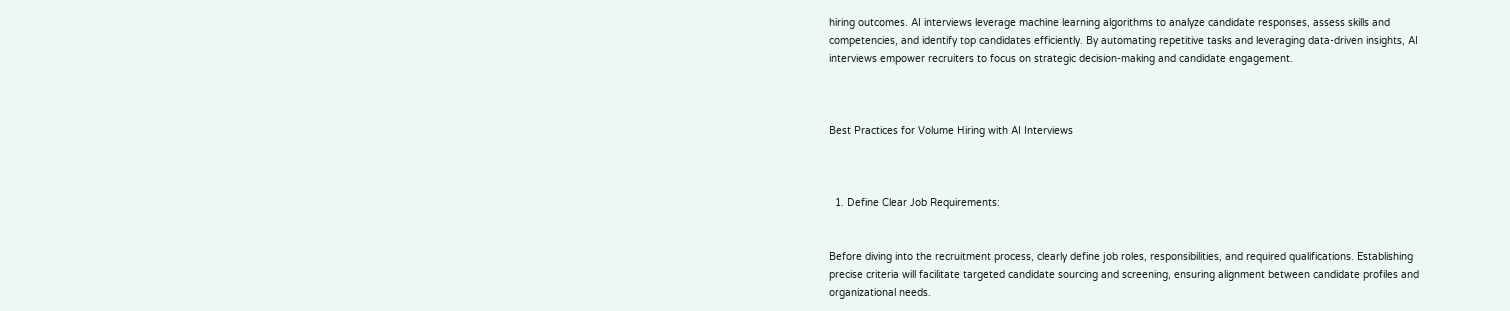hiring outcomes. AI interviews leverage machine learning algorithms to analyze candidate responses, assess skills and competencies, and identify top candidates efficiently. By automating repetitive tasks and leveraging data-driven insights, AI interviews empower recruiters to focus on strategic decision-making and candidate engagement.



Best Practices for Volume Hiring with AI Interviews



  1. Define Clear Job Requirements:


Before diving into the recruitment process, clearly define job roles, responsibilities, and required qualifications. Establishing precise criteria will facilitate targeted candidate sourcing and screening, ensuring alignment between candidate profiles and organizational needs.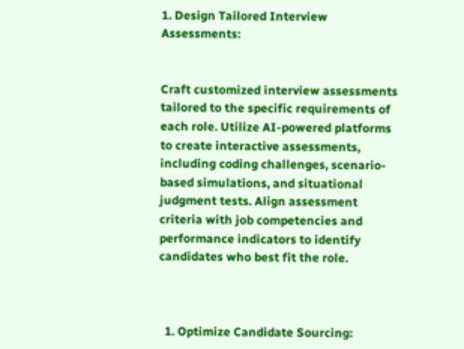1. Design Tailored Interview Assessments:


Craft customized interview assessments tailored to the specific requirements of each role. Utilize AI-powered platforms to create interactive assessments, including coding challenges, scenario-based simulations, and situational judgment tests. Align assessment criteria with job competencies and performance indicators to identify candidates who best fit the role.



  1. Optimize Candidate Sourcing: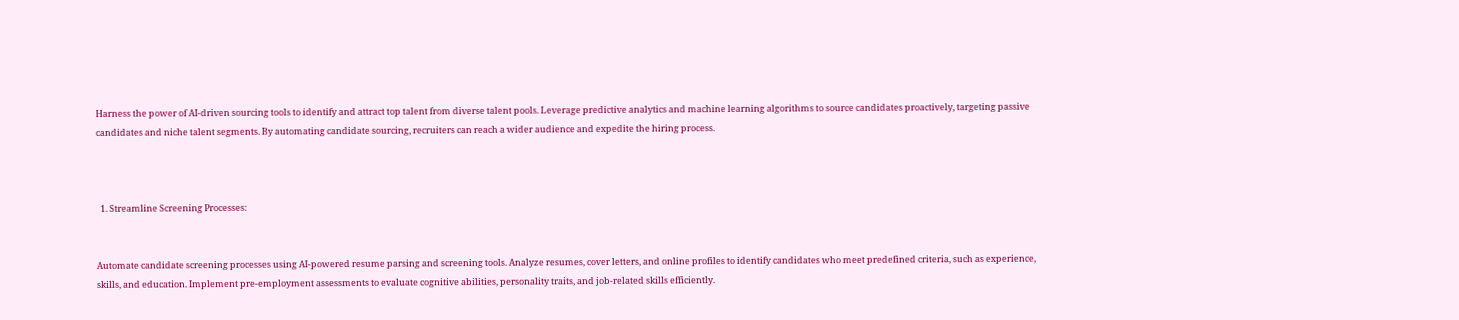Harness the power of AI-driven sourcing tools to identify and attract top talent from diverse talent pools. Leverage predictive analytics and machine learning algorithms to source candidates proactively, targeting passive candidates and niche talent segments. By automating candidate sourcing, recruiters can reach a wider audience and expedite the hiring process.



  1. Streamline Screening Processes:


Automate candidate screening processes using AI-powered resume parsing and screening tools. Analyze resumes, cover letters, and online profiles to identify candidates who meet predefined criteria, such as experience, skills, and education. Implement pre-employment assessments to evaluate cognitive abilities, personality traits, and job-related skills efficiently.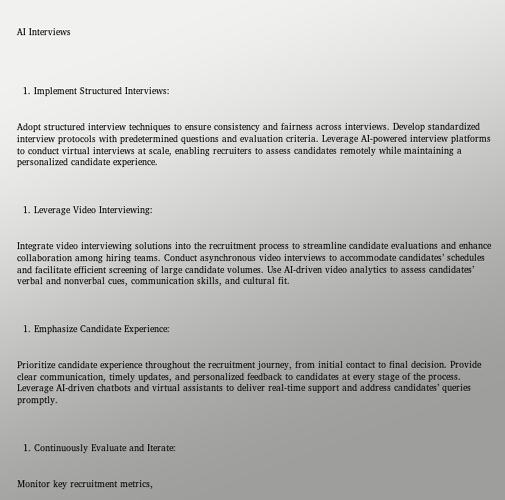AI Interviews




  1. Implement Structured Interviews:


Adopt structured interview techniques to ensure consistency and fairness across interviews. Develop standardized interview protocols with predetermined questions and evaluation criteria. Leverage AI-powered interview platforms to conduct virtual interviews at scale, enabling recruiters to assess candidates remotely while maintaining a personalized candidate experience.



  1. Leverage Video Interviewing:


Integrate video interviewing solutions into the recruitment process to streamline candidate evaluations and enhance collaboration among hiring teams. Conduct asynchronous video interviews to accommodate candidates’ schedules and facilitate efficient screening of large candidate volumes. Use AI-driven video analytics to assess candidates’ verbal and nonverbal cues, communication skills, and cultural fit.



  1. Emphasize Candidate Experience:


Prioritize candidate experience throughout the recruitment journey, from initial contact to final decision. Provide clear communication, timely updates, and personalized feedback to candidates at every stage of the process. Leverage AI-driven chatbots and virtual assistants to deliver real-time support and address candidates’ queries promptly.



  1. Continuously Evaluate and Iterate:


Monitor key recruitment metrics,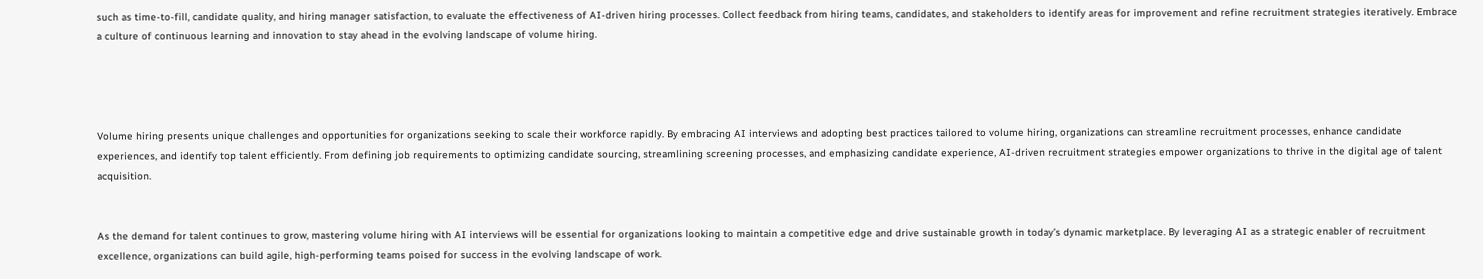such as time-to-fill, candidate quality, and hiring manager satisfaction, to evaluate the effectiveness of AI-driven hiring processes. Collect feedback from hiring teams, candidates, and stakeholders to identify areas for improvement and refine recruitment strategies iteratively. Embrace a culture of continuous learning and innovation to stay ahead in the evolving landscape of volume hiring.




Volume hiring presents unique challenges and opportunities for organizations seeking to scale their workforce rapidly. By embracing AI interviews and adopting best practices tailored to volume hiring, organizations can streamline recruitment processes, enhance candidate experiences, and identify top talent efficiently. From defining job requirements to optimizing candidate sourcing, streamlining screening processes, and emphasizing candidate experience, AI-driven recruitment strategies empower organizations to thrive in the digital age of talent acquisition.


As the demand for talent continues to grow, mastering volume hiring with AI interviews will be essential for organizations looking to maintain a competitive edge and drive sustainable growth in today’s dynamic marketplace. By leveraging AI as a strategic enabler of recruitment excellence, organizations can build agile, high-performing teams poised for success in the evolving landscape of work.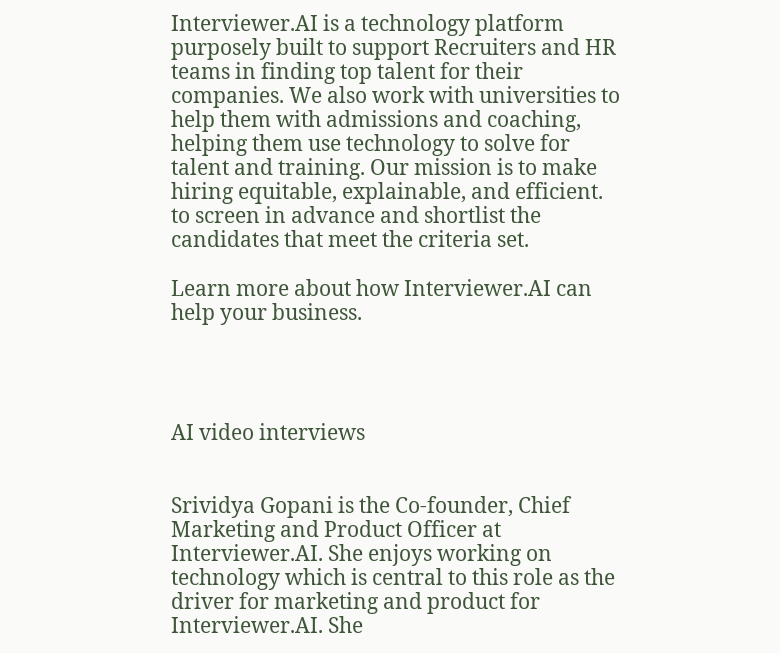Interviewer.AI is a technology platform purposely built to support Recruiters and HR teams in finding top talent for their companies. We also work with universities to help them with admissions and coaching, helping them use technology to solve for talent and training. Our mission is to make hiring equitable, explainable, and efficient. to screen in advance and shortlist the candidates that meet the criteria set.

Learn more about how Interviewer.AI can help your business.




AI video interviews


Srividya Gopani is the Co-founder, Chief Marketing and Product Officer at Interviewer.AI. She enjoys working on technology which is central to this role as the driver for marketing and product for Interviewer.AI. She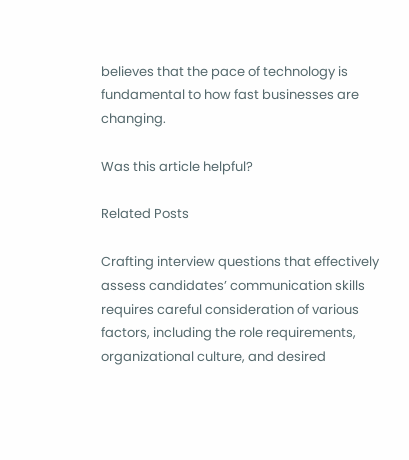believes that the pace of technology is fundamental to how fast businesses are changing.

Was this article helpful?

Related Posts

Crafting interview questions that effectively assess candidates’ communication skills requires careful consideration of various factors, including the role requirements, organizational culture, and desired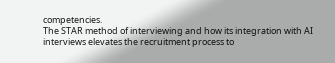competencies.
The STAR method of interviewing and how its integration with AI interviews elevates the recruitment process to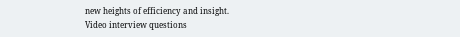new heights of efficiency and insight.
Video interview questions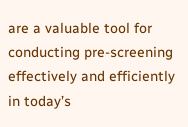are a valuable tool for conducting pre-screening effectively and efficiently in today’s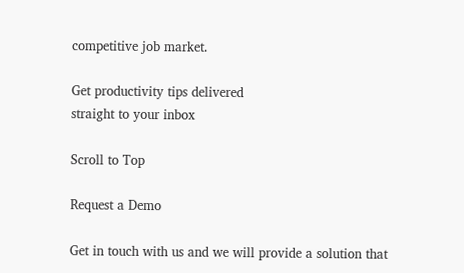competitive job market.

Get productivity tips delivered
straight to your inbox

Scroll to Top

Request a Demo

Get in touch with us and we will provide a solution that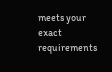meets your exact requirements